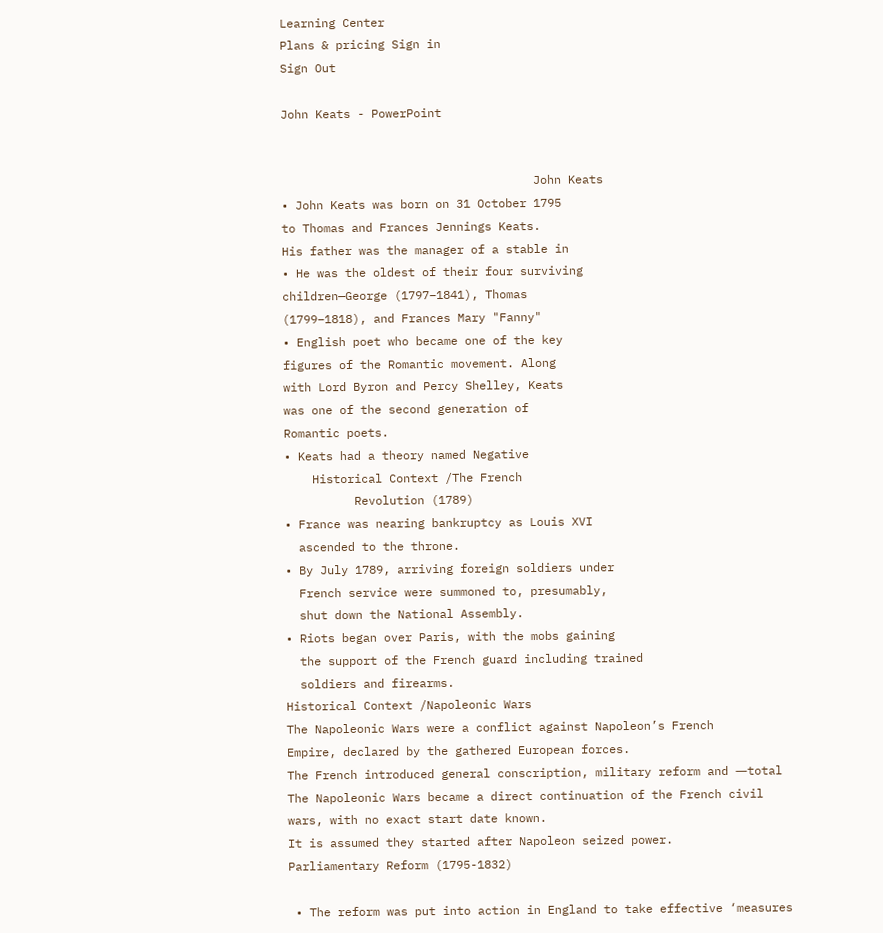Learning Center
Plans & pricing Sign in
Sign Out

John Keats - PowerPoint


                                    John Keats
• John Keats was born on 31 October 1795
to Thomas and Frances Jennings Keats.
His father was the manager of a stable in
• He was the oldest of their four surviving
children—George (1797–1841), Thomas
(1799–1818), and Frances Mary "Fanny"
• English poet who became one of the key
figures of the Romantic movement. Along
with Lord Byron and Percy Shelley, Keats
was one of the second generation of
Romantic poets.
• Keats had a theory named Negative
    Historical Context /The French
          Revolution (1789)
• France was nearing bankruptcy as Louis XVI
  ascended to the throne.
• By July 1789, arriving foreign soldiers under
  French service were summoned to, presumably,
  shut down the National Assembly.
• Riots began over Paris, with the mobs gaining
  the support of the French guard including trained
  soldiers and firearms.
Historical Context /Napoleonic Wars
The Napoleonic Wars were a conflict against Napoleon’s French
Empire, declared by the gathered European forces.
The French introduced general conscription, military reform and ―total
The Napoleonic Wars became a direct continuation of the French civil
wars, with no exact start date known.
It is assumed they started after Napoleon seized power.
Parliamentary Reform (1795-1832)

 • The reform was put into action in England to take effective ‘measures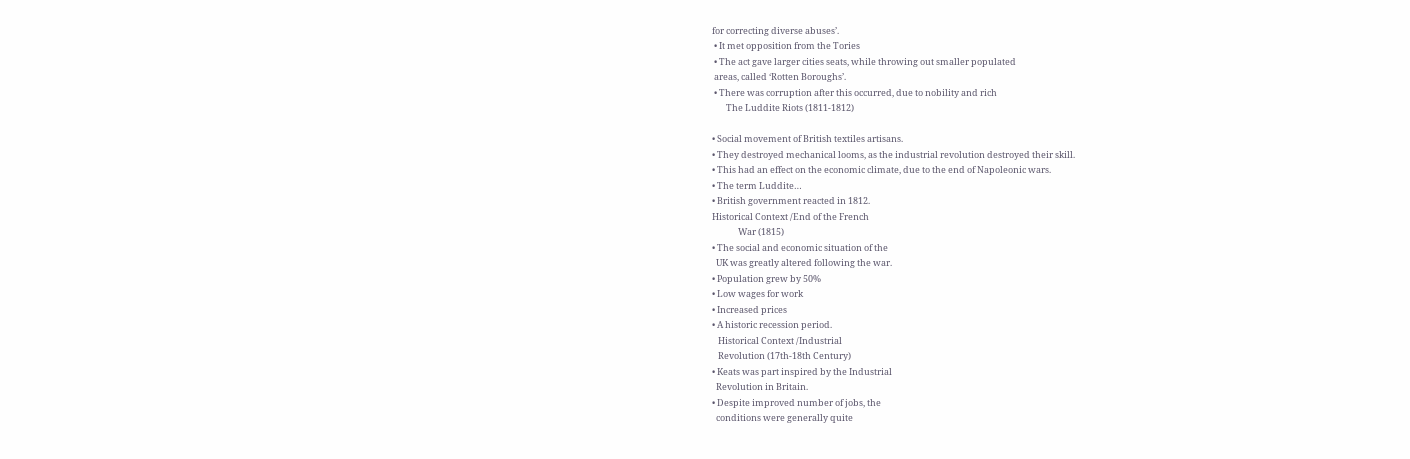for correcting diverse abuses’.
 • It met opposition from the Tories
 • The act gave larger cities seats, while throwing out smaller populated
 areas, called ‘Rotten Boroughs’.
 • There was corruption after this occurred, due to nobility and rich
       The Luddite Riots (1811-1812)

• Social movement of British textiles artisans.
• They destroyed mechanical looms, as the industrial revolution destroyed their skill.
• This had an effect on the economic climate, due to the end of Napoleonic wars.
• The term Luddite…
• British government reacted in 1812.
Historical Context /End of the French
             War (1815)
• The social and economic situation of the
  UK was greatly altered following the war.
• Population grew by 50%
• Low wages for work
• Increased prices
• A historic recession period.
   Historical Context /Industrial
   Revolution (17th-18th Century)
• Keats was part inspired by the Industrial
  Revolution in Britain.
• Despite improved number of jobs, the
  conditions were generally quite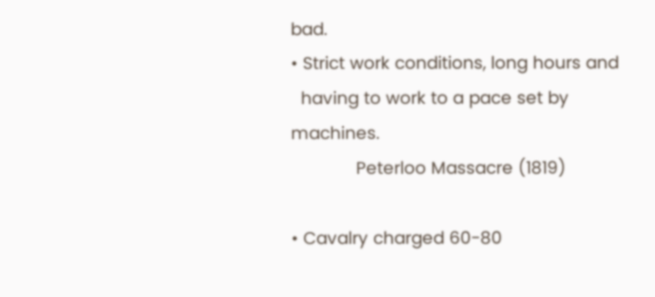bad.
• Strict work conditions, long hours and
  having to work to a pace set by machines.
             Peterloo Massacre (1819)

• Cavalry charged 60-80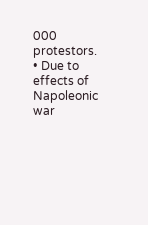000 protestors.
• Due to effects of Napoleonic war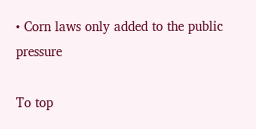• Corn laws only added to the public pressure

To top